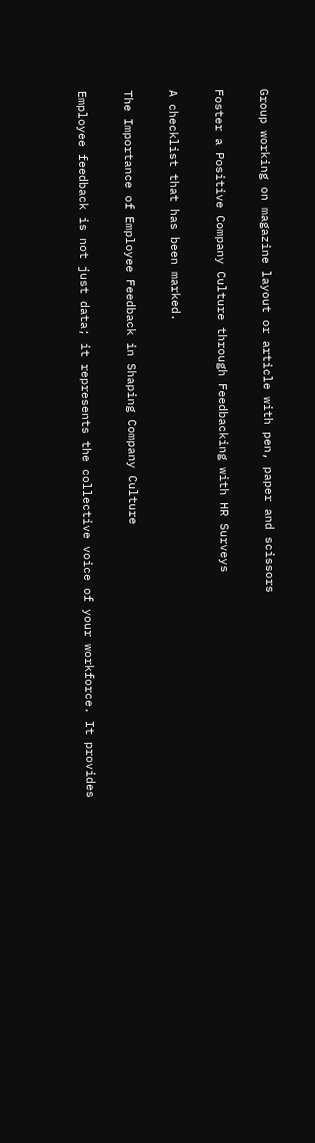Group working on magazine layout or article with pen, paper and scissors

Foster a Positive Company Culture through Feedbacking with HR Surveys

A checklist that has been marked.

The Importance of Employee Feedback in Shaping Company Culture

Employee feedback is not just data; it represents the collective voice of your workforce. It provides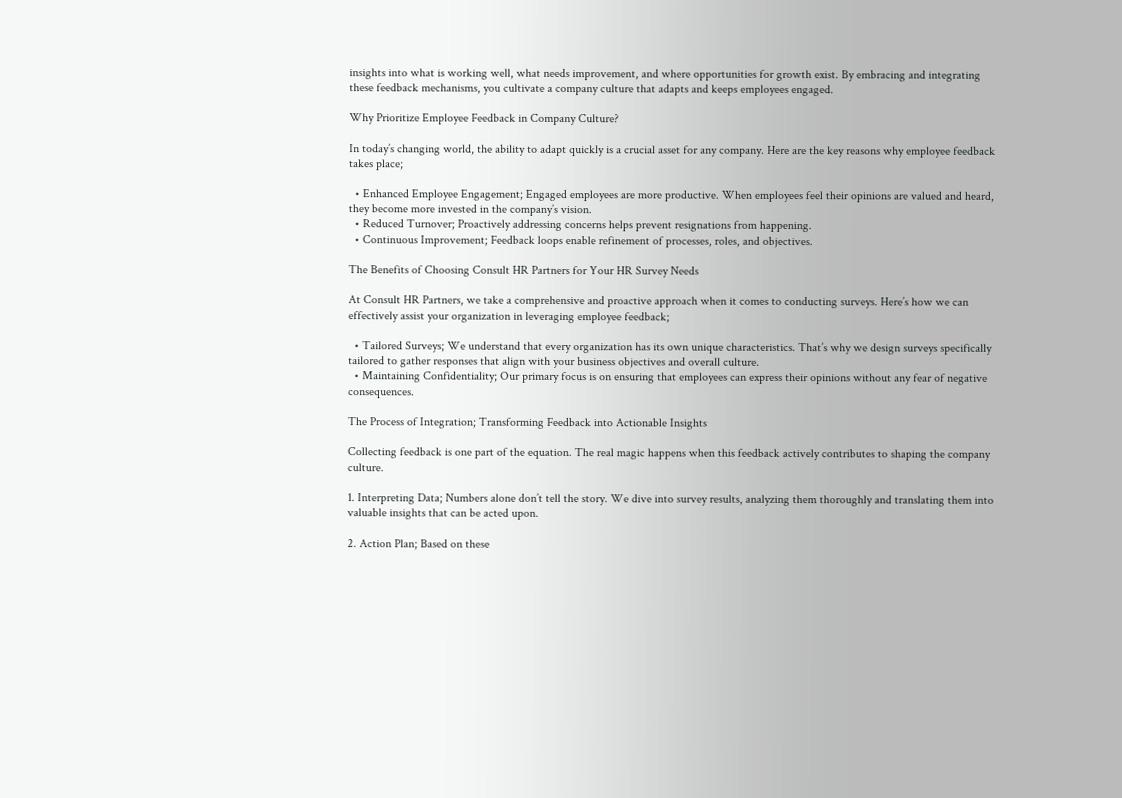insights into what is working well, what needs improvement, and where opportunities for growth exist. By embracing and integrating these feedback mechanisms, you cultivate a company culture that adapts and keeps employees engaged.

Why Prioritize Employee Feedback in Company Culture?

In today’s changing world, the ability to adapt quickly is a crucial asset for any company. Here are the key reasons why employee feedback takes place;

  • Enhanced Employee Engagement; Engaged employees are more productive. When employees feel their opinions are valued and heard, they become more invested in the company’s vision.
  • Reduced Turnover; Proactively addressing concerns helps prevent resignations from happening.
  • Continuous Improvement; Feedback loops enable refinement of processes, roles, and objectives.

The Benefits of Choosing Consult HR Partners for Your HR Survey Needs

At Consult HR Partners, we take a comprehensive and proactive approach when it comes to conducting surveys. Here’s how we can effectively assist your organization in leveraging employee feedback;

  • Tailored Surveys; We understand that every organization has its own unique characteristics. That’s why we design surveys specifically tailored to gather responses that align with your business objectives and overall culture.
  • Maintaining Confidentiality; Our primary focus is on ensuring that employees can express their opinions without any fear of negative consequences.

The Process of Integration; Transforming Feedback into Actionable Insights

Collecting feedback is one part of the equation. The real magic happens when this feedback actively contributes to shaping the company culture.

1. Interpreting Data; Numbers alone don’t tell the story. We dive into survey results, analyzing them thoroughly and translating them into valuable insights that can be acted upon.

2. Action Plan; Based on these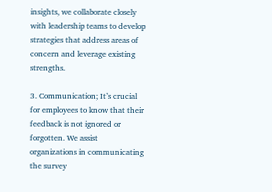insights, we collaborate closely with leadership teams to develop strategies that address areas of concern and leverage existing strengths.

3. Communication; It’s crucial for employees to know that their feedback is not ignored or forgotten. We assist organizations in communicating the survey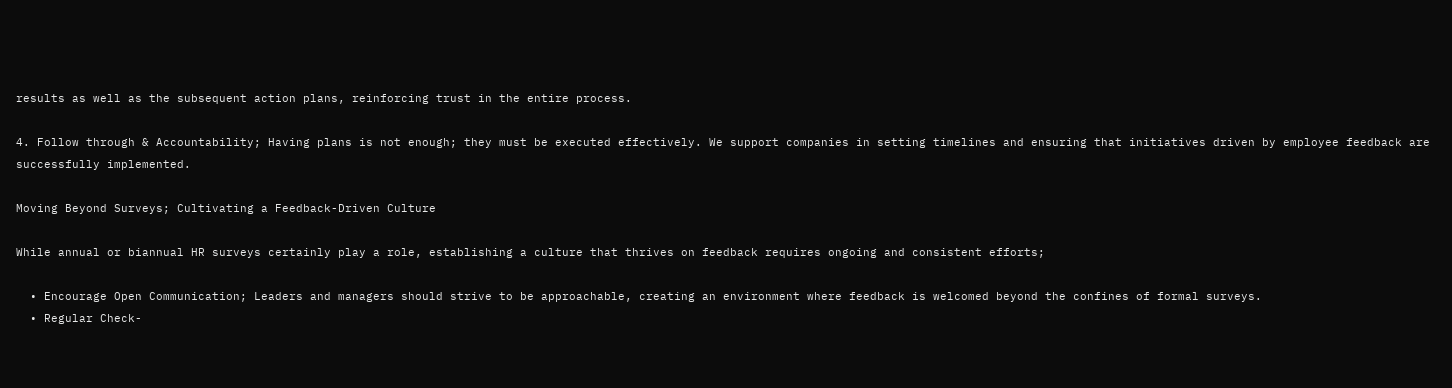results as well as the subsequent action plans, reinforcing trust in the entire process.

4. Follow through & Accountability; Having plans is not enough; they must be executed effectively. We support companies in setting timelines and ensuring that initiatives driven by employee feedback are successfully implemented.

Moving Beyond Surveys; Cultivating a Feedback-Driven Culture

While annual or biannual HR surveys certainly play a role, establishing a culture that thrives on feedback requires ongoing and consistent efforts;

  • Encourage Open Communication; Leaders and managers should strive to be approachable, creating an environment where feedback is welcomed beyond the confines of formal surveys.
  • Regular Check-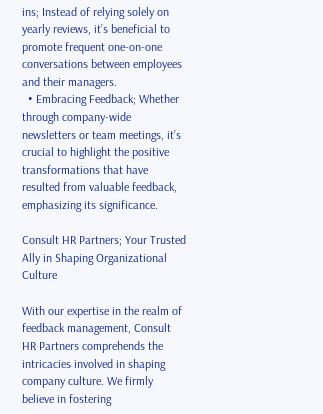ins; Instead of relying solely on yearly reviews, it’s beneficial to promote frequent one-on-one conversations between employees and their managers.
  • Embracing Feedback; Whether through company-wide newsletters or team meetings, it’s crucial to highlight the positive transformations that have resulted from valuable feedback, emphasizing its significance.

Consult HR Partners; Your Trusted Ally in Shaping Organizational Culture

With our expertise in the realm of feedback management, Consult HR Partners comprehends the intricacies involved in shaping company culture. We firmly believe in fostering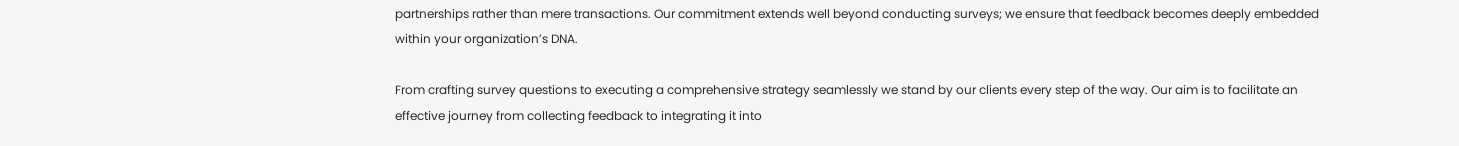partnerships rather than mere transactions. Our commitment extends well beyond conducting surveys; we ensure that feedback becomes deeply embedded within your organization’s DNA.

From crafting survey questions to executing a comprehensive strategy seamlessly we stand by our clients every step of the way. Our aim is to facilitate an effective journey from collecting feedback to integrating it into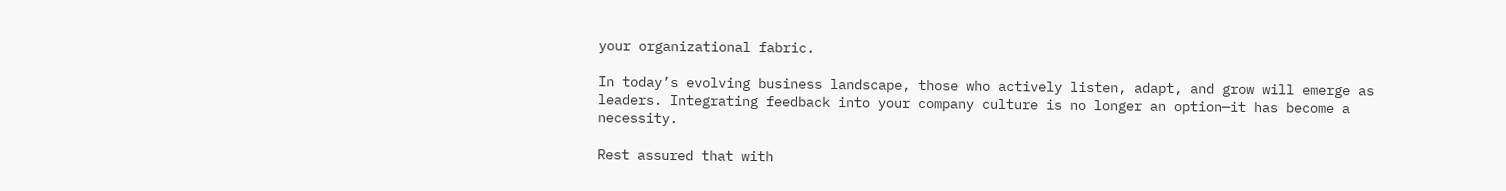your organizational fabric.

In today’s evolving business landscape, those who actively listen, adapt, and grow will emerge as leaders. Integrating feedback into your company culture is no longer an option—it has become a necessity.

Rest assured that with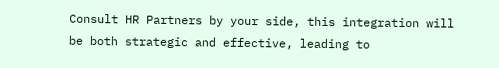Consult HR Partners by your side, this integration will be both strategic and effective, leading to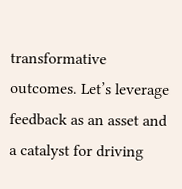transformative outcomes. Let’s leverage feedback as an asset and a catalyst for driving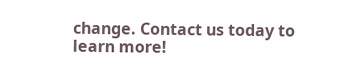change. Contact us today to learn more!